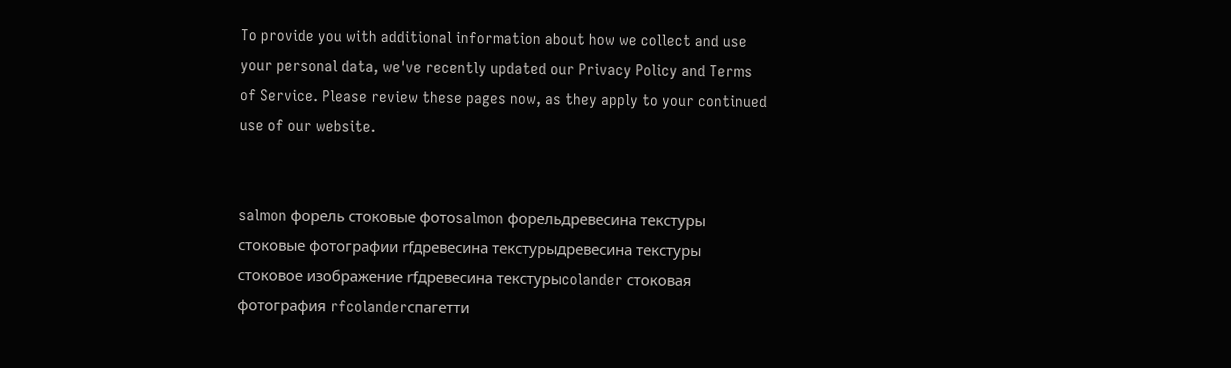To provide you with additional information about how we collect and use your personal data, we've recently updated our Privacy Policy and Terms of Service. Please review these pages now, as they apply to your continued use of our website.


salmon форель стоковые фотоsalmon форельдревесина текстуры стоковые фотографии rfдревесина текстурыдревесина текстуры стоковое изображение rfдревесина текстурыcolander стоковая фотография rfcolanderспагетти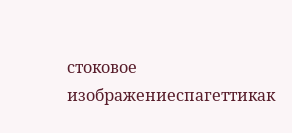стоковое изображениеспагеттикак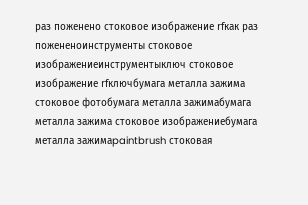раз поженено стоковое изображение rfкак раз пожененоинструменты стоковое изображениеинструментыключ стоковое изображение rfключбумага металла зажима стоковое фотобумага металла зажимабумага металла зажима стоковое изображениебумага металла зажимаpaintbrush стоковая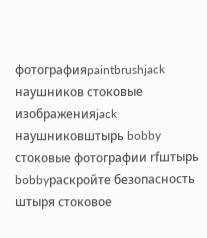фотографияpaintbrushjack наушников стоковые изображенияjack наушниковштырь bobby стоковые фотографии rfштырь bobbyраскройте безопасность штыря стоковое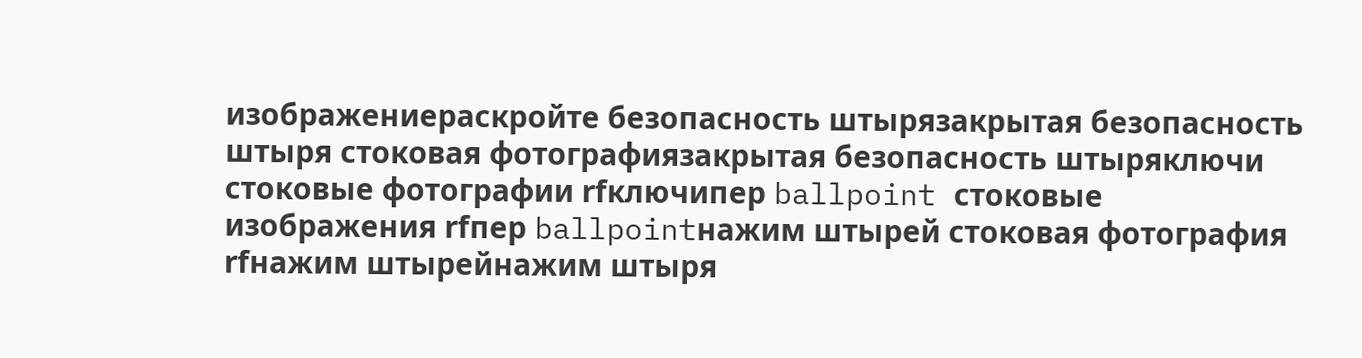изображениераскройте безопасность штырязакрытая безопасность штыря стоковая фотографиязакрытая безопасность штыряключи стоковые фотографии rfключипер ballpoint стоковые изображения rfпер ballpointнажим штырей стоковая фотография rfнажим штырейнажим штыря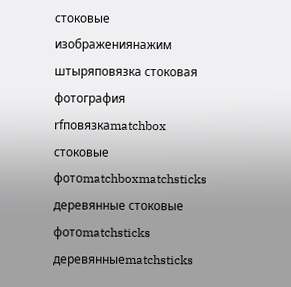стоковые изображениянажим штыряповязка стоковая фотография rfповязкаmatchbox стоковые фотоmatchboxmatchsticks деревянные стоковые фотоmatchsticks деревянныеmatchsticks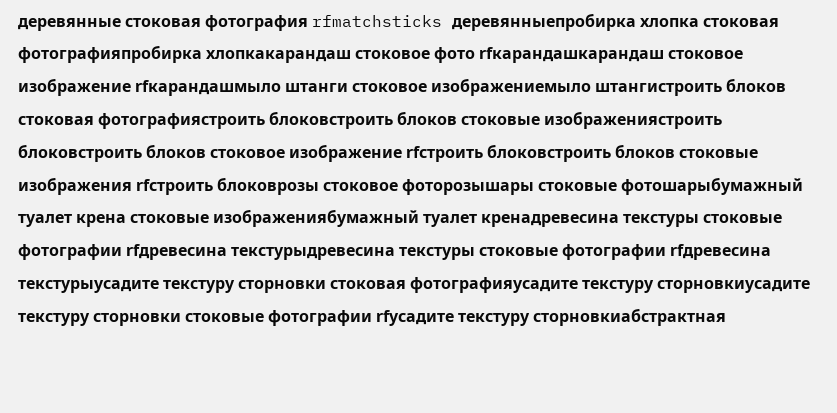деревянные стоковая фотография rfmatchsticks деревянныепробирка хлопка стоковая фотографияпробирка хлопкакарандаш стоковое фото rfкарандашкарандаш стоковое изображение rfкарандашмыло штанги стоковое изображениемыло штангистроить блоков стоковая фотографиястроить блоковстроить блоков стоковые изображениястроить блоковстроить блоков стоковое изображение rfстроить блоковстроить блоков стоковые изображения rfстроить блоковрозы стоковое фоторозышары стоковые фотошарыбумажный туалет крена стоковые изображениябумажный туалет кренадревесина текстуры стоковые фотографии rfдревесина текстурыдревесина текстуры стоковые фотографии rfдревесина текстурыусадите текстуру сторновки стоковая фотографияусадите текстуру сторновкиусадите текстуру сторновки стоковые фотографии rfусадите текстуру сторновкиабстрактная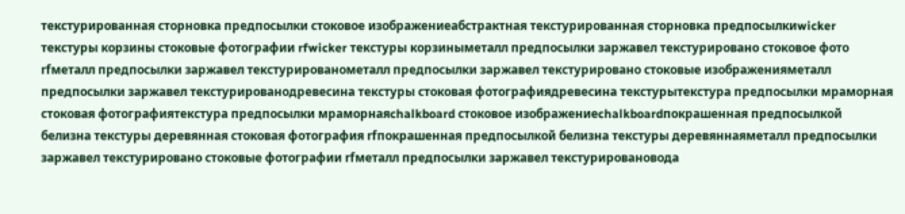текстурированная сторновка предпосылки стоковое изображениеабстрактная текстурированная сторновка предпосылкиwicker текстуры корзины стоковые фотографии rfwicker текстуры корзиныметалл предпосылки заржавел текстурировано стоковое фото rfметалл предпосылки заржавел текстурированометалл предпосылки заржавел текстурировано стоковые изображенияметалл предпосылки заржавел текстурированодревесина текстуры стоковая фотографиядревесина текстурытекстура предпосылки мраморная стоковая фотографиятекстура предпосылки мраморнаяchalkboard стоковое изображениеchalkboardпокрашенная предпосылкой белизна текстуры деревянная стоковая фотография rfпокрашенная предпосылкой белизна текстуры деревяннаяметалл предпосылки заржавел текстурировано стоковые фотографии rfметалл предпосылки заржавел текстурировановода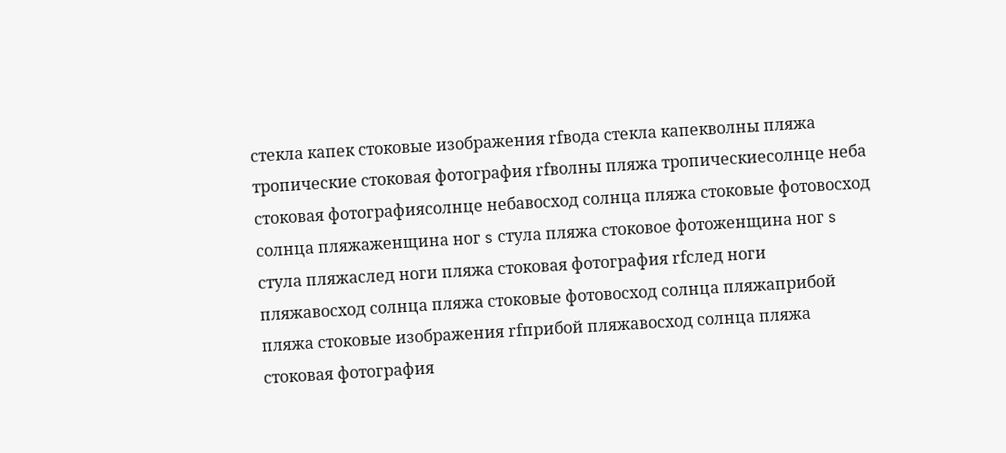стекла капек стоковые изображения rfвода стекла капекволны пляжа тропические стоковая фотография rfволны пляжа тропическиесолнце неба стоковая фотографиясолнце небавосход солнца пляжа стоковые фотовосход солнца пляжаженщина ног s стула пляжа стоковое фотоженщина ног s стула пляжаслед ноги пляжа стоковая фотография rfслед ноги пляжавосход солнца пляжа стоковые фотовосход солнца пляжаприбой пляжа стоковые изображения rfприбой пляжавосход солнца пляжа стоковая фотография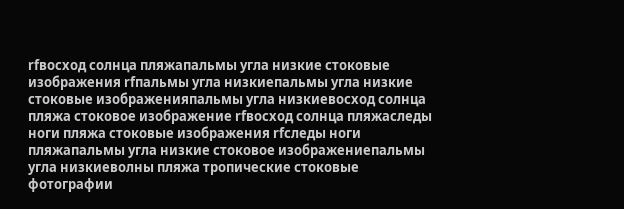rfвосход солнца пляжапальмы угла низкие стоковые изображения rfпальмы угла низкиепальмы угла низкие стоковые изображенияпальмы угла низкиевосход солнца пляжа стоковое изображение rfвосход солнца пляжаследы ноги пляжа стоковые изображения rfследы ноги пляжапальмы угла низкие стоковое изображениепальмы угла низкиеволны пляжа тропические стоковые фотографии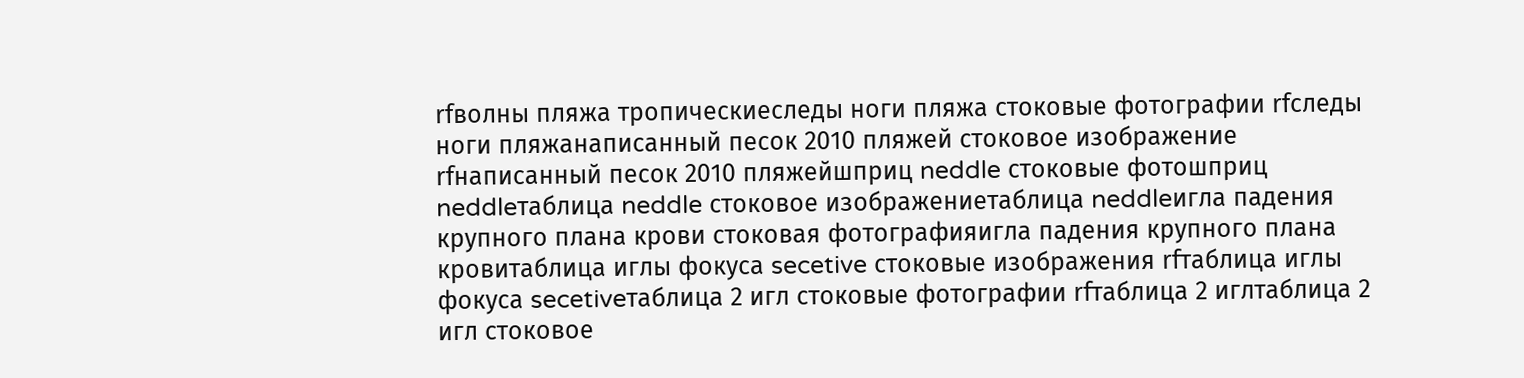rfволны пляжа тропическиеследы ноги пляжа стоковые фотографии rfследы ноги пляжанаписанный песок 2010 пляжей стоковое изображение rfнаписанный песок 2010 пляжейшприц neddle стоковые фотошприц neddleтаблица neddle стоковое изображениетаблица neddleигла падения крупного плана крови стоковая фотографияигла падения крупного плана кровитаблица иглы фокуса secetive стоковые изображения rfтаблица иглы фокуса secetiveтаблица 2 игл стоковые фотографии rfтаблица 2 иглтаблица 2 игл стоковое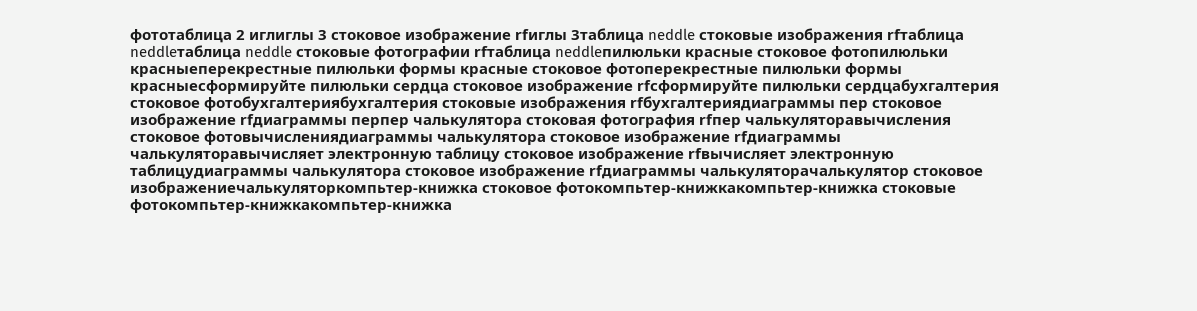фототаблица 2 иглиглы 3 стоковое изображение rfиглы 3таблица neddle стоковые изображения rfтаблица neddleтаблица neddle стоковые фотографии rfтаблица neddleпилюльки красные стоковое фотопилюльки красныеперекрестные пилюльки формы красные стоковое фотоперекрестные пилюльки формы красныесформируйте пилюльки сердца стоковое изображение rfсформируйте пилюльки сердцабухгалтерия стоковое фотобухгалтериябухгалтерия стоковые изображения rfбухгалтериядиаграммы пер стоковое изображение rfдиаграммы перпер чалькулятора стоковая фотография rfпер чалькуляторавычисления стоковое фотовычислениядиаграммы чалькулятора стоковое изображение rfдиаграммы чалькуляторавычисляет электронную таблицу стоковое изображение rfвычисляет электронную таблицудиаграммы чалькулятора стоковое изображение rfдиаграммы чалькуляторачалькулятор стоковое изображениечалькуляторкомпьтер-книжка стоковое фотокомпьтер-книжкакомпьтер-книжка стоковые фотокомпьтер-книжкакомпьтер-книжка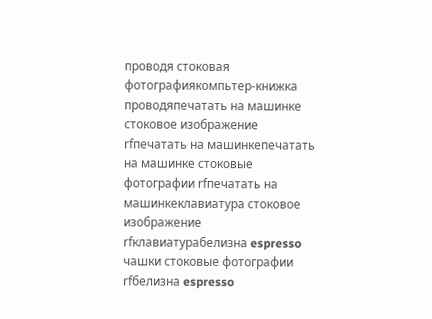проводя стоковая фотографиякомпьтер-книжка проводяпечатать на машинке стоковое изображение rfпечатать на машинкепечатать на машинке стоковые фотографии rfпечатать на машинкеклавиатура стоковое изображение rfклавиатурабелизна espresso чашки стоковые фотографии rfбелизна espresso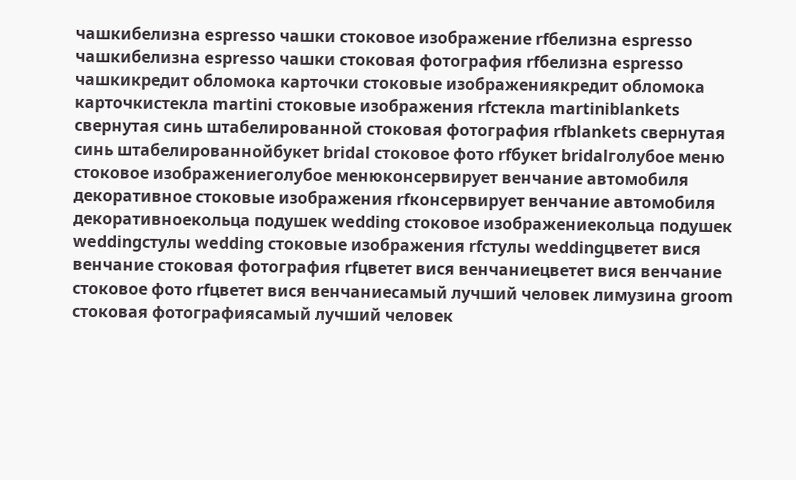чашкибелизна espresso чашки стоковое изображение rfбелизна espresso чашкибелизна espresso чашки стоковая фотография rfбелизна espresso чашкикредит обломока карточки стоковые изображениякредит обломока карточкистекла martini стоковые изображения rfстекла martiniblankets свернутая синь штабелированной стоковая фотография rfblankets свернутая синь штабелированнойбукет bridal стоковое фото rfбукет bridalголубое меню стоковое изображениеголубое менюконсервирует венчание автомобиля декоративное стоковые изображения rfконсервирует венчание автомобиля декоративноекольца подушек wedding стоковое изображениекольца подушек weddingстулы wedding стоковые изображения rfстулы weddingцветет вися венчание стоковая фотография rfцветет вися венчаниецветет вися венчание стоковое фото rfцветет вися венчаниесамый лучший человек лимузина groom стоковая фотографиясамый лучший человек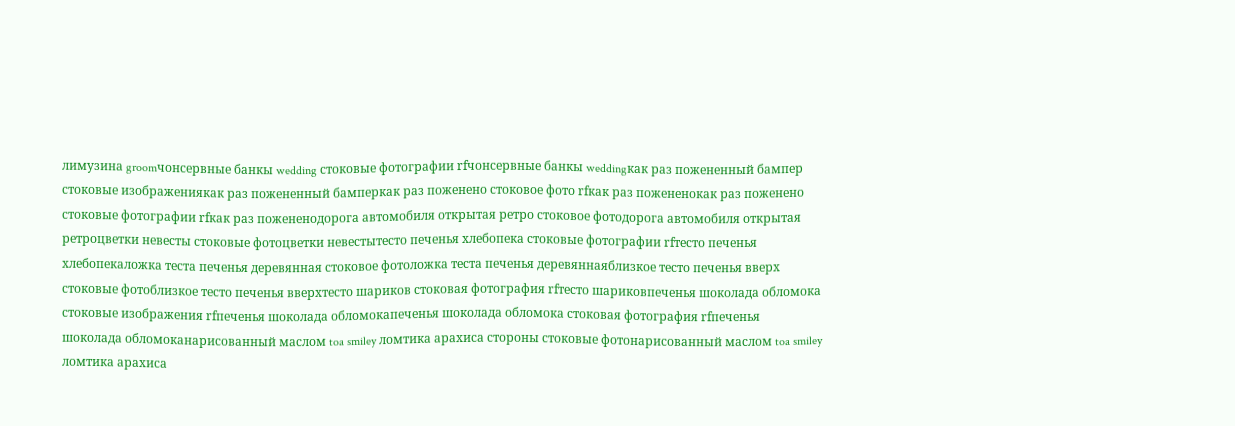лимузина groomчонсервные банкы wedding стоковые фотографии rfчонсервные банкы weddingкак раз пожененный бампер стоковые изображениякак раз пожененный бамперкак раз поженено стоковое фото rfкак раз пожененокак раз поженено стоковые фотографии rfкак раз пожененодорога автомобиля открытая ретро стоковое фотодорога автомобиля открытая ретроцветки невесты стоковые фотоцветки невестытесто печенья хлебопека стоковые фотографии rfтесто печенья хлебопекаложка теста печенья деревянная стоковое фотоложка теста печенья деревяннаяблизкое тесто печенья вверх стоковые фотоблизкое тесто печенья вверхтесто шариков стоковая фотография rfтесто шариковпеченья шоколада обломока стоковые изображения rfпеченья шоколада обломокапеченья шоколада обломока стоковая фотография rfпеченья шоколада обломоканарисованный маслом toa smiley ломтика арахиса стороны стоковые фотонарисованный маслом toa smiley ломтика арахиса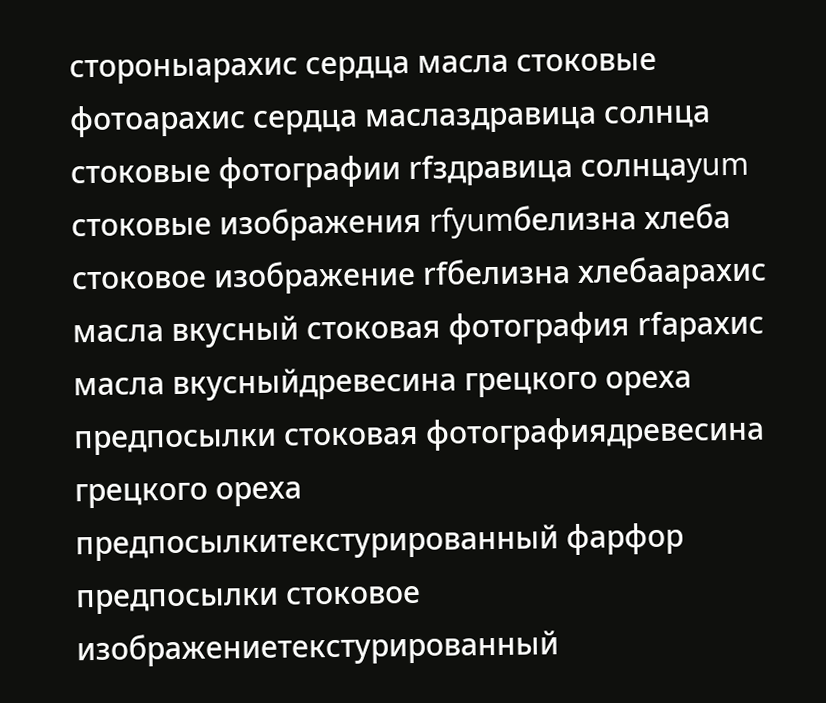стороныарахис сердца масла стоковые фотоарахис сердца маслаздравица солнца стоковые фотографии rfздравица солнцаyum стоковые изображения rfyumбелизна хлеба стоковое изображение rfбелизна хлебаарахис масла вкусный стоковая фотография rfарахис масла вкусныйдревесина грецкого ореха предпосылки стоковая фотографиядревесина грецкого ореха предпосылкитекстурированный фарфор предпосылки стоковое изображениетекстурированный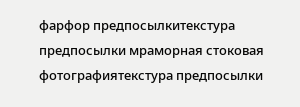фарфор предпосылкитекстура предпосылки мраморная стоковая фотографиятекстура предпосылки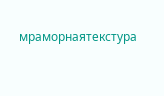мраморнаятекстура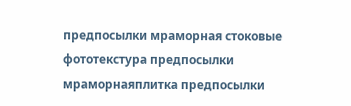предпосылки мраморная стоковые фототекстура предпосылки мраморнаяплитка предпосылки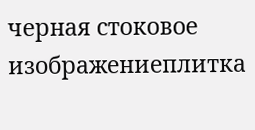черная стоковое изображениеплитка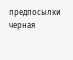предпосылки черная